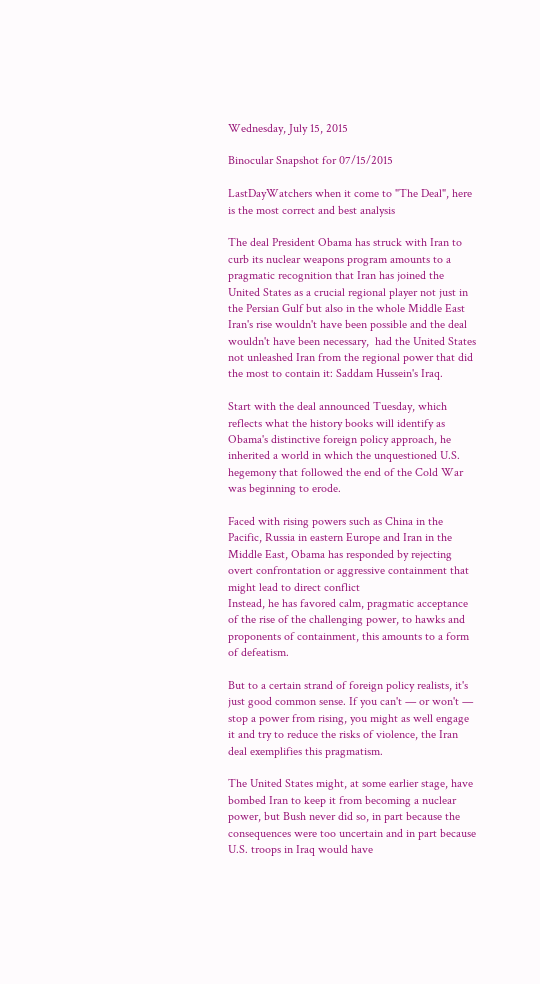Wednesday, July 15, 2015

Binocular Snapshot for 07/15/2015

LastDayWatchers when it come to "The Deal", here is the most correct and best analysis

The deal President Obama has struck with Iran to curb its nuclear weapons program amounts to a pragmatic recognition that Iran has joined the United States as a crucial regional player not just in the Persian Gulf but also in the whole Middle East
Iran's rise wouldn't have been possible and the deal wouldn't have been necessary,  had the United States not unleashed Iran from the regional power that did the most to contain it: Saddam Hussein's Iraq.

Start with the deal announced Tuesday, which reflects what the history books will identify as Obama's distinctive foreign policy approach, he inherited a world in which the unquestioned U.S. hegemony that followed the end of the Cold War was beginning to erode.

Faced with rising powers such as China in the Pacific, Russia in eastern Europe and Iran in the Middle East, Obama has responded by rejecting overt confrontation or aggressive containment that might lead to direct conflict
Instead, he has favored calm, pragmatic acceptance of the rise of the challenging power, to hawks and proponents of containment, this amounts to a form of defeatism.

But to a certain strand of foreign policy realists, it's just good common sense. If you can't — or won't — stop a power from rising, you might as well engage it and try to reduce the risks of violence, the Iran deal exemplifies this pragmatism.

The United States might, at some earlier stage, have bombed Iran to keep it from becoming a nuclear power, but Bush never did so, in part because the consequences were too uncertain and in part because U.S. troops in Iraq would have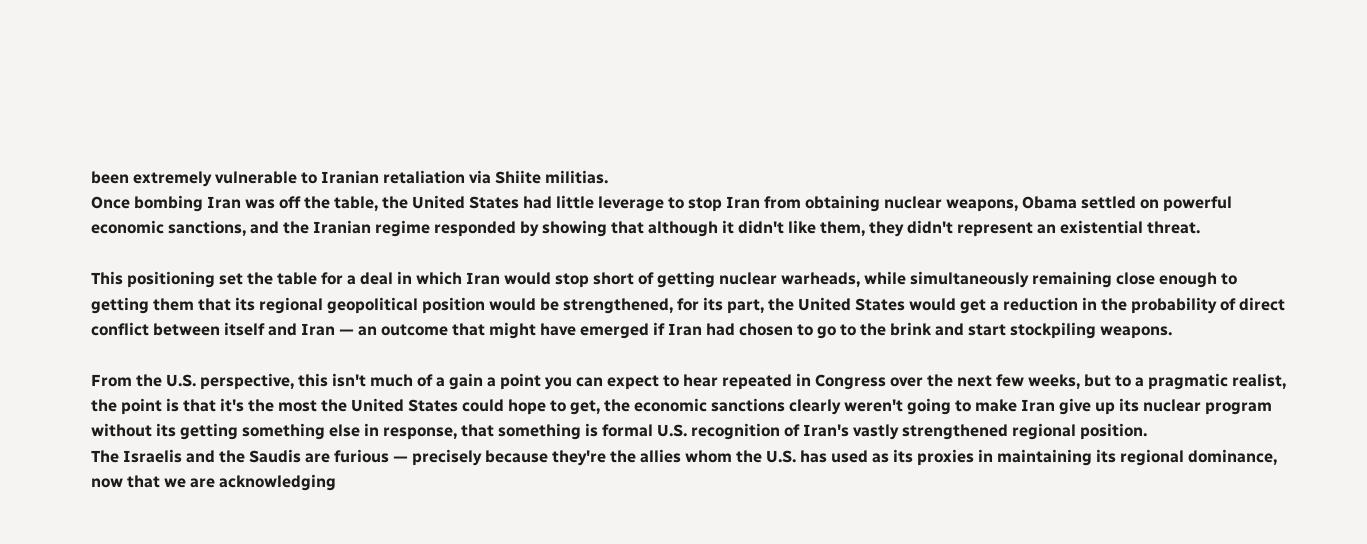been extremely vulnerable to Iranian retaliation via Shiite militias.
Once bombing Iran was off the table, the United States had little leverage to stop Iran from obtaining nuclear weapons, Obama settled on powerful economic sanctions, and the Iranian regime responded by showing that although it didn't like them, they didn't represent an existential threat.

This positioning set the table for a deal in which Iran would stop short of getting nuclear warheads, while simultaneously remaining close enough to getting them that its regional geopolitical position would be strengthened, for its part, the United States would get a reduction in the probability of direct conflict between itself and Iran — an outcome that might have emerged if Iran had chosen to go to the brink and start stockpiling weapons.

From the U.S. perspective, this isn't much of a gain a point you can expect to hear repeated in Congress over the next few weeks, but to a pragmatic realist, the point is that it's the most the United States could hope to get, the economic sanctions clearly weren't going to make Iran give up its nuclear program without its getting something else in response, that something is formal U.S. recognition of Iran's vastly strengthened regional position.
The Israelis and the Saudis are furious — precisely because they're the allies whom the U.S. has used as its proxies in maintaining its regional dominance, now that we are acknowledging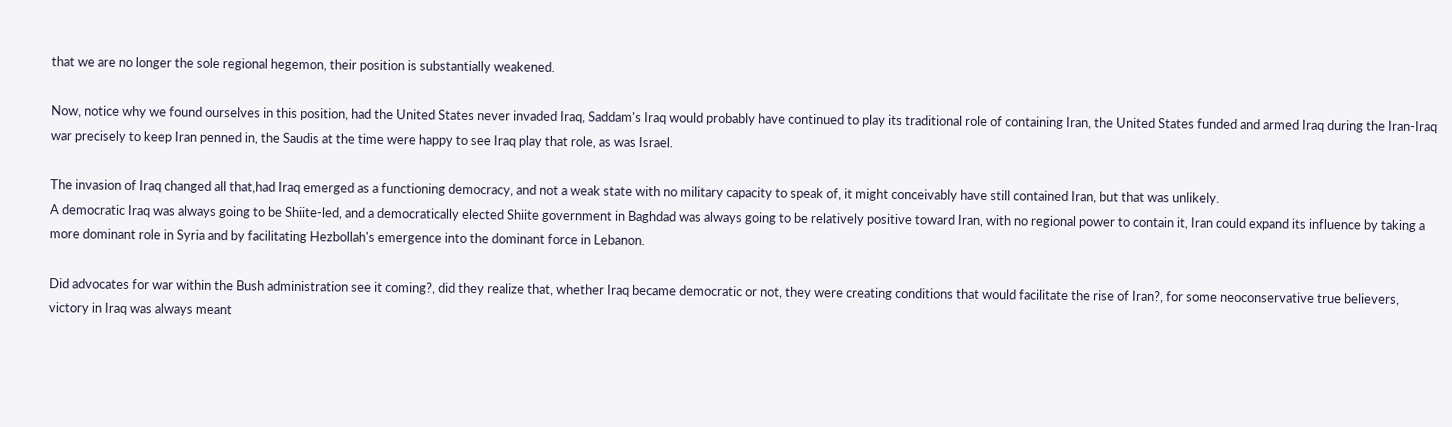that we are no longer the sole regional hegemon, their position is substantially weakened.

Now, notice why we found ourselves in this position, had the United States never invaded Iraq, Saddam's Iraq would probably have continued to play its traditional role of containing Iran, the United States funded and armed Iraq during the Iran-Iraq war precisely to keep Iran penned in, the Saudis at the time were happy to see Iraq play that role, as was Israel.

The invasion of Iraq changed all that,had Iraq emerged as a functioning democracy, and not a weak state with no military capacity to speak of, it might conceivably have still contained Iran, but that was unlikely.
A democratic Iraq was always going to be Shiite-led, and a democratically elected Shiite government in Baghdad was always going to be relatively positive toward Iran, with no regional power to contain it, Iran could expand its influence by taking a more dominant role in Syria and by facilitating Hezbollah's emergence into the dominant force in Lebanon.

Did advocates for war within the Bush administration see it coming?, did they realize that, whether Iraq became democratic or not, they were creating conditions that would facilitate the rise of Iran?, for some neoconservative true believers, victory in Iraq was always meant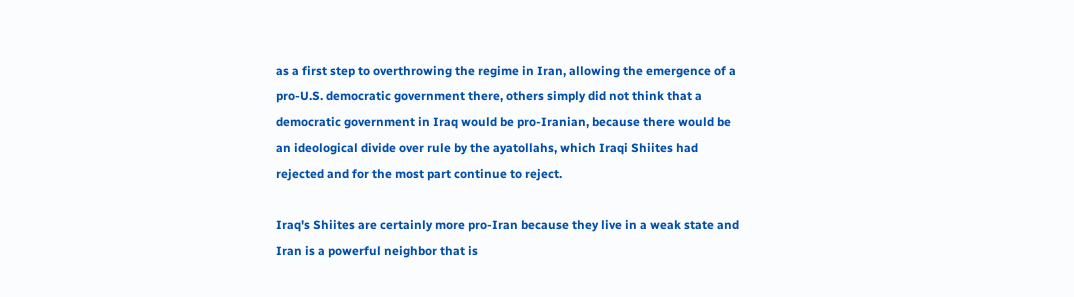as a first step to overthrowing the regime in Iran, allowing the emergence of a pro-U.S. democratic government there, others simply did not think that a democratic government in Iraq would be pro-Iranian, because there would be an ideological divide over rule by the ayatollahs, which Iraqi Shiites had rejected and for the most part continue to reject.

Iraq's Shiites are certainly more pro-Iran because they live in a weak state and Iran is a powerful neighbor that is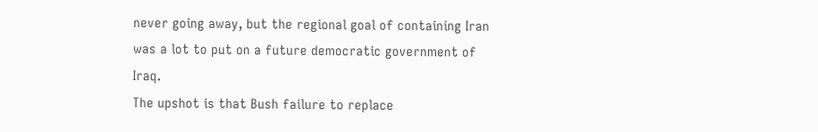never going away, but the regional goal of containing Iran was a lot to put on a future democratic government of Iraq.
The upshot is that Bush failure to replace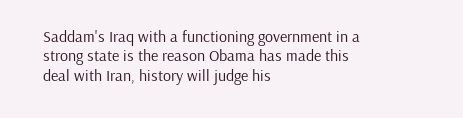Saddam's Iraq with a functioning government in a strong state is the reason Obama has made this deal with Iran, history will judge his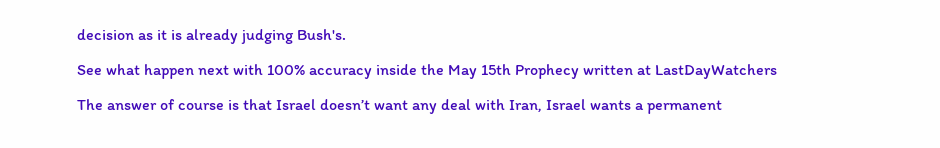decision as it is already judging Bush's.

See what happen next with 100% accuracy inside the May 15th Prophecy written at LastDayWatchers

The answer of course is that Israel doesn’t want any deal with Iran, Israel wants a permanent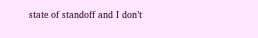state of standoff and I don’t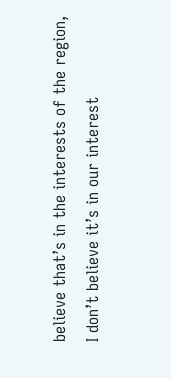believe that’s in the interests of the region, I don’t believe it’s in our interest